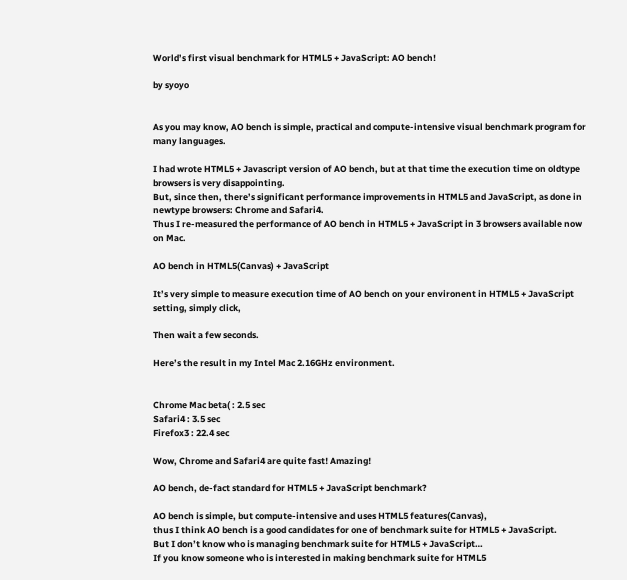World’s first visual benchmark for HTML5 + JavaScript: AO bench!

by syoyo


As you may know, AO bench is simple, practical and compute-intensive visual benchmark program for many languages.

I had wrote HTML5 + Javascript version of AO bench, but at that time the execution time on oldtype browsers is very disappointing.
But, since then, there’s significant performance improvements in HTML5 and JavaScript, as done in newtype browsers: Chrome and Safari4.
Thus I re-measured the performance of AO bench in HTML5 + JavaScript in 3 browsers available now on Mac.

AO bench in HTML5(Canvas) + JavaScript

It’s very simple to measure execution time of AO bench on your environent in HTML5 + JavaScript setting, simply click,

Then wait a few seconds.

Here’s the result in my Intel Mac 2.16GHz environment.


Chrome Mac beta( : 2.5 sec
Safari4 : 3.5 sec
Firefox3 : 22.4 sec

Wow, Chrome and Safari4 are quite fast! Amazing!

AO bench, de-fact standard for HTML5 + JavaScript benchmark?

AO bench is simple, but compute-intensive and uses HTML5 features(Canvas),
thus I think AO bench is a good candidates for one of benchmark suite for HTML5 + JavaScript.
But I don’t know who is managing benchmark suite for HTML5 + JavaScript…
If you know someone who is interested in making benchmark suite for HTML5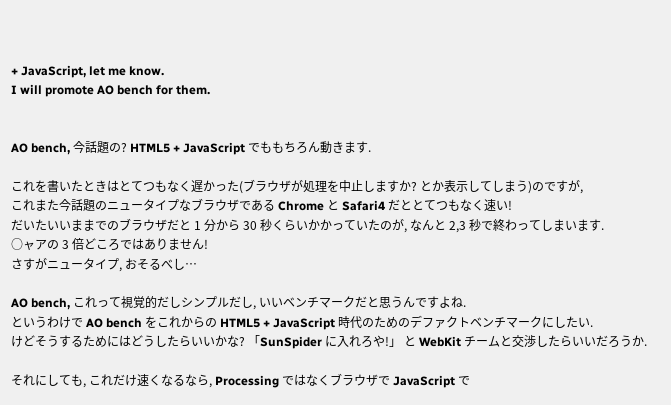+ JavaScript, let me know.
I will promote AO bench for them.


AO bench, 今話題の? HTML5 + JavaScript でももちろん動きます.

これを書いたときはとてつもなく遅かった(ブラウザが処理を中止しますか? とか表示してしまう)のですが,
これまた今話題のニュータイプなブラウザである Chrome と Safari4 だととてつもなく速い!
だいたいいままでのブラウザだと 1 分から 30 秒くらいかかっていたのが, なんと 2,3 秒で終わってしまいます.
○ャアの 3 倍どころではありません!
さすがニュータイプ, おそるべし…

AO bench, これって視覚的だしシンプルだし, いいベンチマークだと思うんですよね.
というわけで AO bench をこれからの HTML5 + JavaScript 時代のためのデファクトベンチマークにしたい.
けどそうするためにはどうしたらいいかな? 「SunSpider に入れろや!」 と WebKit チームと交渉したらいいだろうか.

それにしても, これだけ速くなるなら, Processing ではなくブラウザで JavaScript で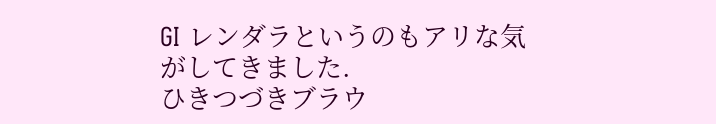GI レンダラというのもアリな気がしてきました.
ひきつづきブラウ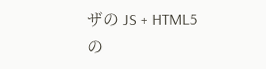ザの JS + HTML5 の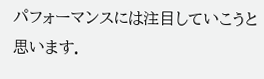パフォーマンスには注目していこうと思います.